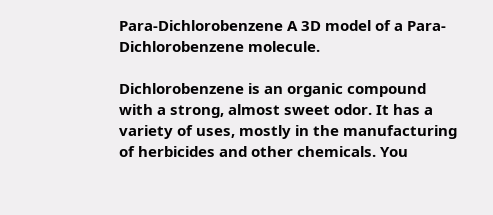Para-Dichlorobenzene A 3D model of a Para-Dichlorobenzene molecule.

Dichlorobenzene is an organic compound with a strong, almost sweet odor. It has a variety of uses, mostly in the manufacturing of herbicides and other chemicals. You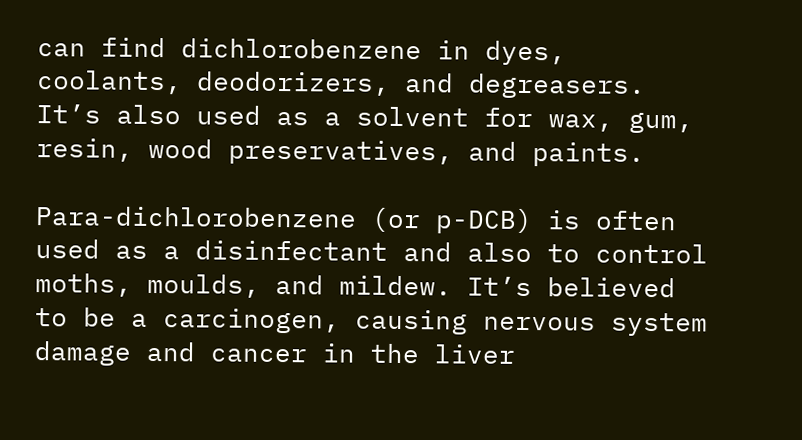can find dichlorobenzene in dyes, coolants, deodorizers, and degreasers. It’s also used as a solvent for wax, gum, resin, wood preservatives, and paints.

Para-dichlorobenzene (or p-DCB) is often used as a disinfectant and also to control moths, moulds, and mildew. It’s believed to be a carcinogen, causing nervous system damage and cancer in the liver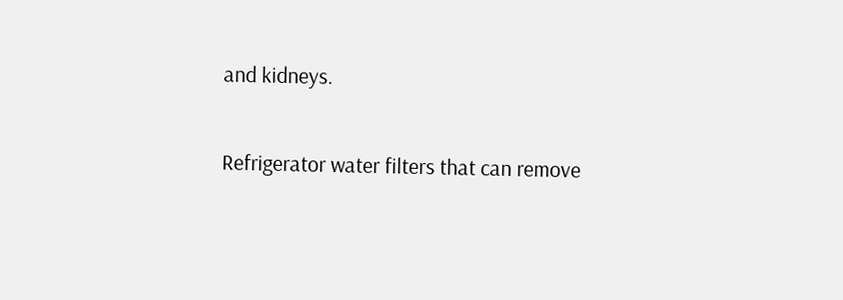and kidneys.

Refrigerator water filters that can remove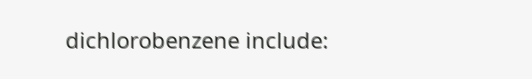dichlorobenzene include: